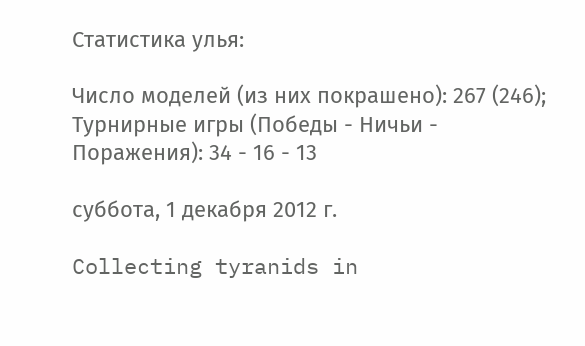Статистика улья:

Число моделей (из них покрашено): 267 (246); Турнирные игры (Победы - Ничьи - Поражения): 34 - 16 - 13

суббота, 1 декабря 2012 г.

Collecting tyranids in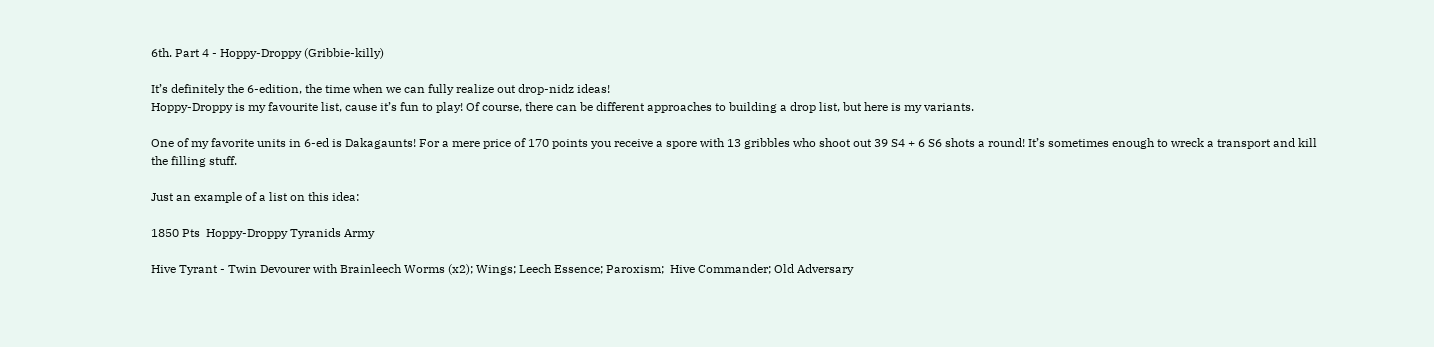6th. Part 4 - Hoppy-Droppy (Gribbie-killy)

It’s definitely the 6-edition, the time when we can fully realize out drop-nidz ideas!
Hoppy-Droppy is my favourite list, cause it’s fun to play! Of course, there can be different approaches to building a drop list, but here is my variants.

One of my favorite units in 6-ed is Dakagaunts! For a mere price of 170 points you receive a spore with 13 gribbles who shoot out 39 S4 + 6 S6 shots a round! It’s sometimes enough to wreck a transport and kill the filling stuff.

Just an example of a list on this idea:

1850 Pts  Hoppy-Droppy Tyranids Army

Hive Tyrant - Twin Devourer with Brainleech Worms (x2); Wings; Leech Essence; Paroxism;  Hive Commander; Old Adversary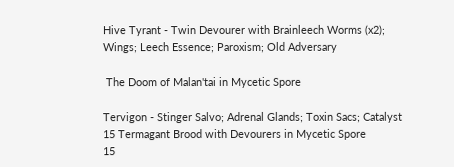Hive Tyrant - Twin Devourer with Brainleech Worms (x2); Wings; Leech Essence; Paroxism; Old Adversary

 The Doom of Malan'tai in Mycetic Spore

Tervigon - Stinger Salvo; Adrenal Glands; Toxin Sacs; Catalyst
15 Termagant Brood with Devourers in Mycetic Spore
15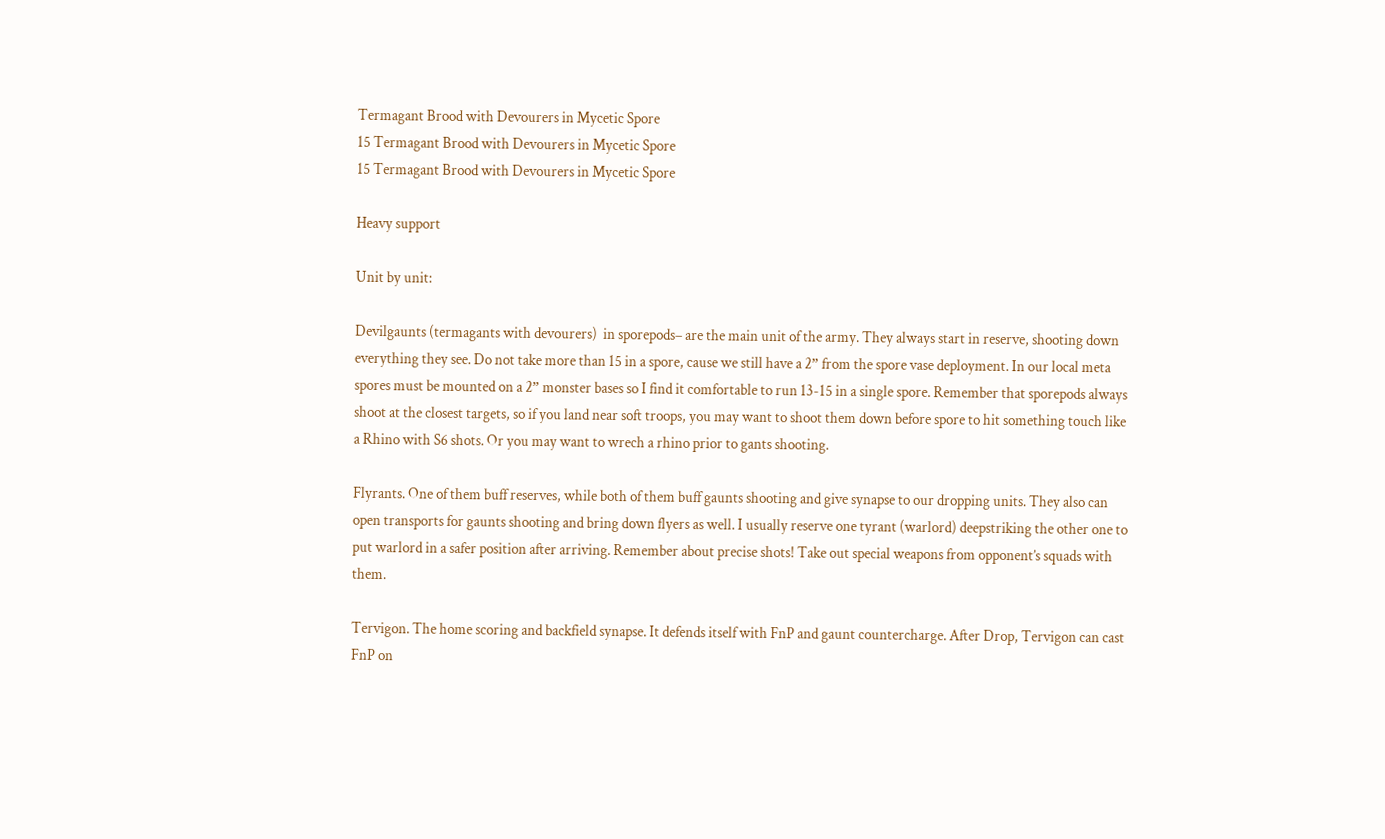Termagant Brood with Devourers in Mycetic Spore
15 Termagant Brood with Devourers in Mycetic Spore
15 Termagant Brood with Devourers in Mycetic Spore

Heavy support

Unit by unit:

Devilgaunts (termagants with devourers)  in sporepods– are the main unit of the army. They always start in reserve, shooting down everything they see. Do not take more than 15 in a spore, cause we still have a 2” from the spore vase deployment. In our local meta spores must be mounted on a 2” monster bases so I find it comfortable to run 13-15 in a single spore. Remember that sporepods always shoot at the closest targets, so if you land near soft troops, you may want to shoot them down before spore to hit something touch like a Rhino with S6 shots. Or you may want to wrech a rhino prior to gants shooting.

Flyrants. One of them buff reserves, while both of them buff gaunts shooting and give synapse to our dropping units. They also can open transports for gaunts shooting and bring down flyers as well. I usually reserve one tyrant (warlord) deepstriking the other one to put warlord in a safer position after arriving. Remember about precise shots! Take out special weapons from opponent’s squads with them.

Tervigon. The home scoring and backfield synapse. It defends itself with FnP and gaunt countercharge. After Drop, Tervigon can cast FnP on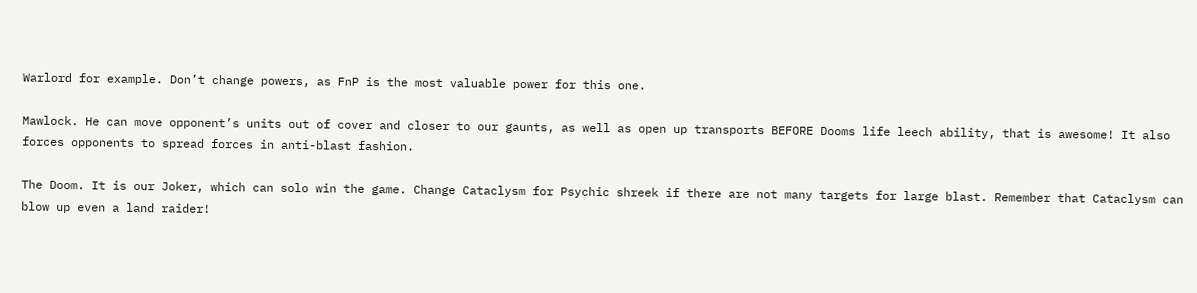Warlord for example. Don’t change powers, as FnP is the most valuable power for this one.

Mawlock. He can move opponent’s units out of cover and closer to our gaunts, as well as open up transports BEFORE Dooms life leech ability, that is awesome! It also forces opponents to spread forces in anti-blast fashion.

The Doom. It is our Joker, which can solo win the game. Change Cataclysm for Psychic shreek if there are not many targets for large blast. Remember that Cataclysm can blow up even a land raider!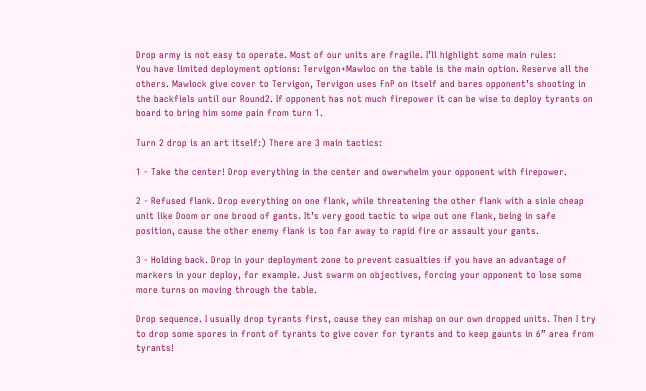Drop army is not easy to operate. Most of our units are fragile. I’ll highlight some main rules:
You have limited deployment options: Tervigon+Mawloc on the table is the main option. Reserve all the others. Mawlock give cover to Tervigon, Tervigon uses FnP on itself and bares opponent’s shooting in the backfiels until our Round2. If opponent has not much firepower it can be wise to deploy tyrants on board to bring him some pain from turn 1.

Turn 2 drop is an art itself:) There are 3 main tactics:

1 - Take the center! Drop everything in the center and owerwhelm your opponent with firepower.

2 - Refused flank. Drop everything on one flank, while threatening the other flank with a sinle cheap unit like Doom or one brood of gants. It’s very good tactic to wipe out one flank, being in safe position, cause the other enemy flank is too far away to rapid fire or assault your gants.

3 - Holding back. Drop in your deployment zone to prevent casualties if you have an advantage of markers in your deploy, for example. Just swarm on objectives, forcing your opponent to lose some more turns on moving through the table.

Drop sequence. I usually drop tyrants first, cause they can mishap on our own dropped units. Then I try to drop some spores in front of tyrants to give cover for tyrants and to keep gaunts in 6” area from tyrants!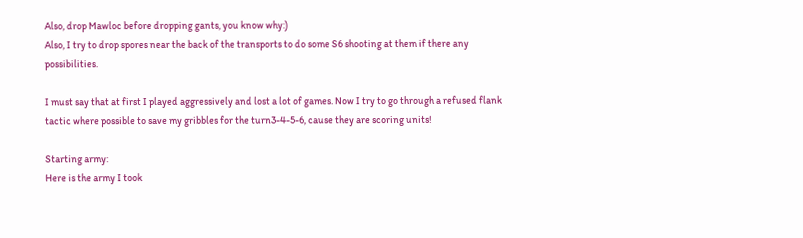Also, drop Mawloc before dropping gants, you know why:)
Also, I try to drop spores near the back of the transports to do some S6 shooting at them if there any possibilities.

I must say that at first I played aggressively and lost a lot of games. Now I try to go through a refused flank tactic where possible to save my gribbles for the turn3-4-5-6, cause they are scoring units!

Starting army:
Here is the army I took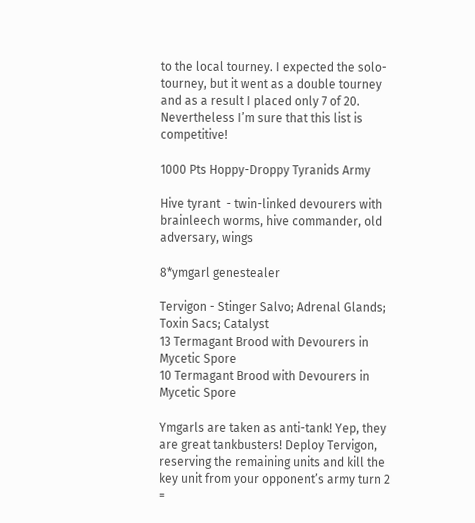to the local tourney. I expected the solo-tourney, but it went as a double tourney and as a result I placed only 7 of 20. Nevertheless I’m sure that this list is competitive!

1000 Pts Hoppy-Droppy Tyranids Army

Hive tyrant  - twin-linked devourers with brainleech worms, hive commander, old adversary, wings

8*ymgarl genestealer

Tervigon - Stinger Salvo; Adrenal Glands; Toxin Sacs; Catalyst
13 Termagant Brood with Devourers in Mycetic Spore
10 Termagant Brood with Devourers in Mycetic Spore

Ymgarls are taken as anti-tank! Yep, they are great tankbusters! Deploy Tervigon, reserving the remaining units and kill the key unit from your opponent’s army turn 2 =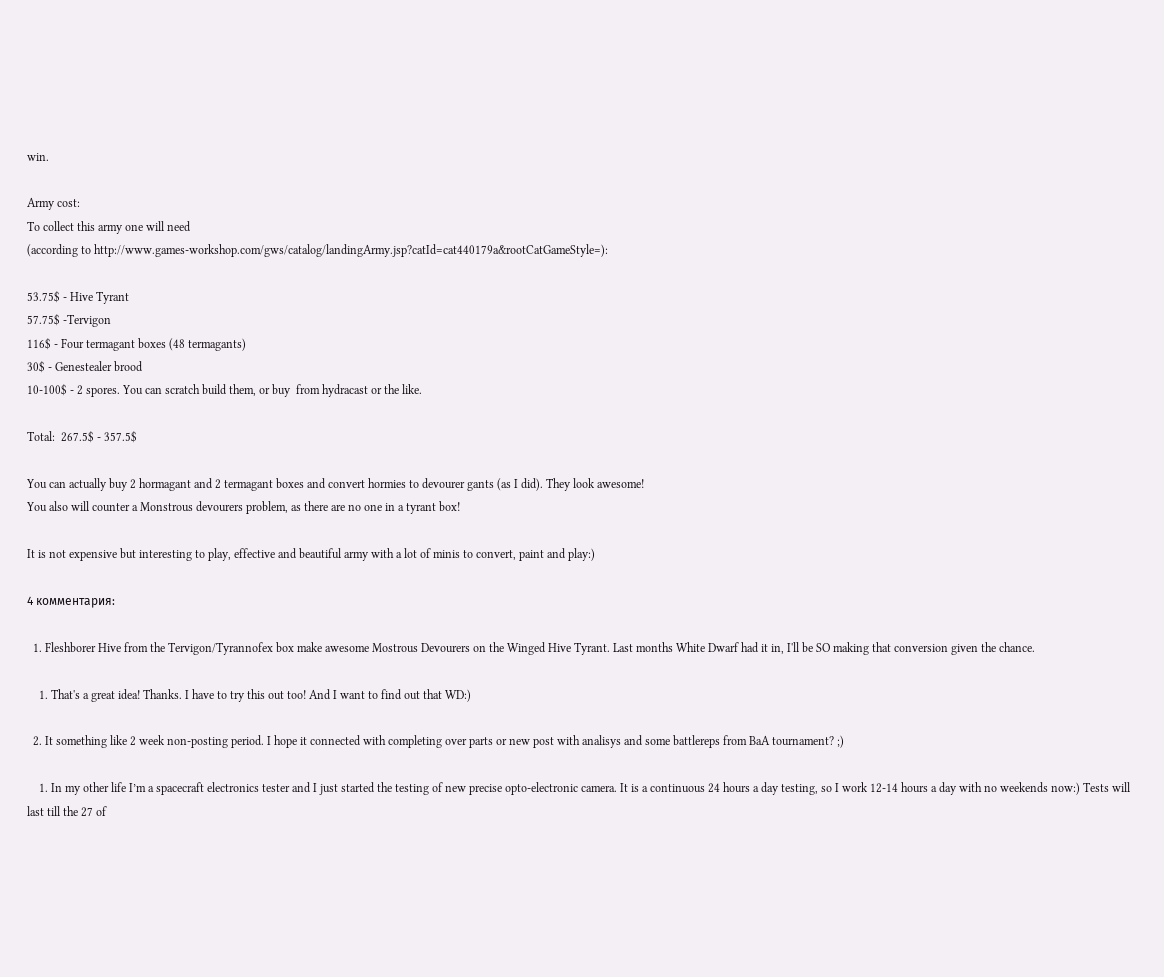win.

Army cost:
To collect this army one will need
(according to http://www.games-workshop.com/gws/catalog/landingArmy.jsp?catId=cat440179a&rootCatGameStyle=):

53.75$ - Hive Tyrant
57.75$ -Tervigon
116$ - Four termagant boxes (48 termagants)
30$ - Genestealer brood
10-100$ - 2 spores. You can scratch build them, or buy  from hydracast or the like.

Total:  267.5$ - 357.5$

You can actually buy 2 hormagant and 2 termagant boxes and convert hormies to devourer gants (as I did). They look awesome!
You also will counter a Monstrous devourers problem, as there are no one in a tyrant box!

It is not expensive but interesting to play, effective and beautiful army with a lot of minis to convert, paint and play:)

4 комментария:

  1. Fleshborer Hive from the Tervigon/Tyrannofex box make awesome Mostrous Devourers on the Winged Hive Tyrant. Last months White Dwarf had it in, I'll be SO making that conversion given the chance.

    1. That's a great idea! Thanks. I have to try this out too! And I want to find out that WD:)

  2. It something like 2 week non-posting period. I hope it connected with completing over parts or new post with analisys and some battlereps from BaA tournament? ;)

    1. In my other life I’m a spacecraft electronics tester and I just started the testing of new precise opto-electronic camera. It is a continuous 24 hours a day testing, so I work 12-14 hours a day with no weekends now:) Tests will last till the 27 of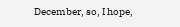December, so, I hope,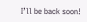I’ll be back soon!